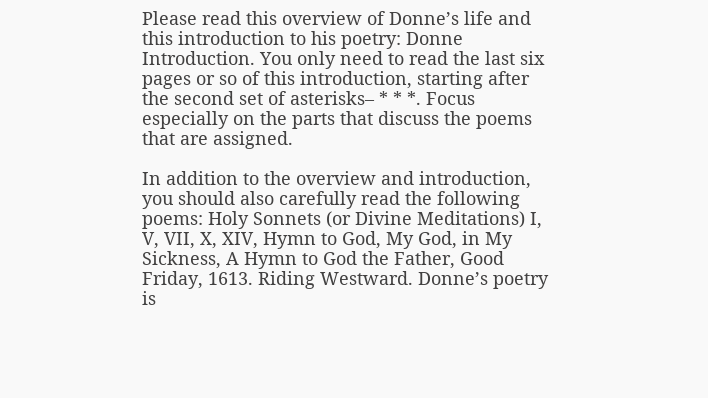Please read this overview of Donne’s life and this introduction to his poetry: Donne Introduction. You only need to read the last six pages or so of this introduction, starting after the second set of asterisks– * * *. Focus especially on the parts that discuss the poems that are assigned.

In addition to the overview and introduction, you should also carefully read the following poems: Holy Sonnets (or Divine Meditations) I, V, VII, X, XIV, Hymn to God, My God, in My Sickness, A Hymn to God the Father, Good Friday, 1613. Riding Westward. Donne’s poetry is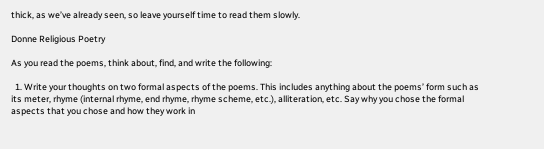thick, as we’ve already seen, so leave yourself time to read them slowly.

Donne Religious Poetry

As you read the poems, think about, find, and write the following:

  1. Write your thoughts on two formal aspects of the poems. This includes anything about the poems’ form such as its meter, rhyme (internal rhyme, end rhyme, rhyme scheme, etc.), alliteration, etc. Say why you chose the formal aspects that you chose and how they work in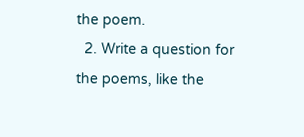the poem.
  2. Write a question for the poems, like the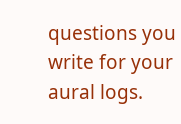questions you write for your aural logs.